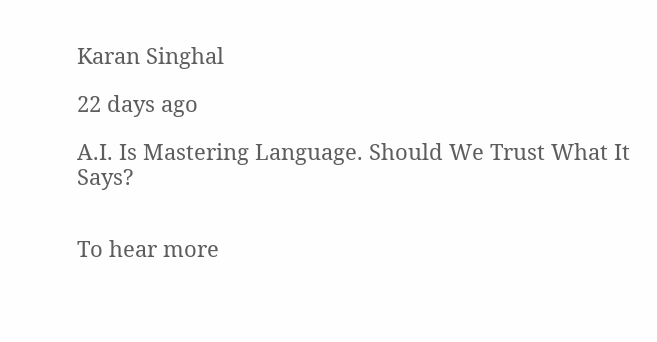Karan Singhal

22 days ago

A.I. Is Mastering Language. Should We Trust What It Says?


To hear more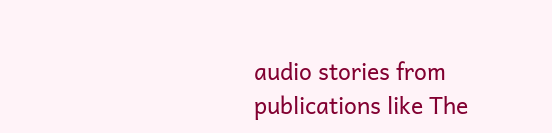audio stories from publications like The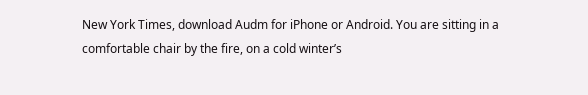New York Times, download Audm for iPhone or Android. You are sitting in a comfortable chair by the fire, on a cold winter’s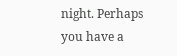night. Perhaps you have a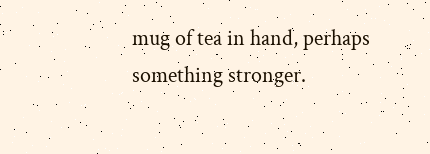mug of tea in hand, perhaps something stronger.